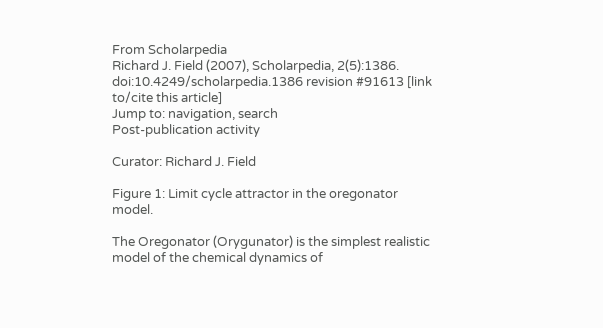From Scholarpedia
Richard J. Field (2007), Scholarpedia, 2(5):1386. doi:10.4249/scholarpedia.1386 revision #91613 [link to/cite this article]
Jump to: navigation, search
Post-publication activity

Curator: Richard J. Field

Figure 1: Limit cycle attractor in the oregonator model.

The Oregonator (Orygunator) is the simplest realistic model of the chemical dynamics of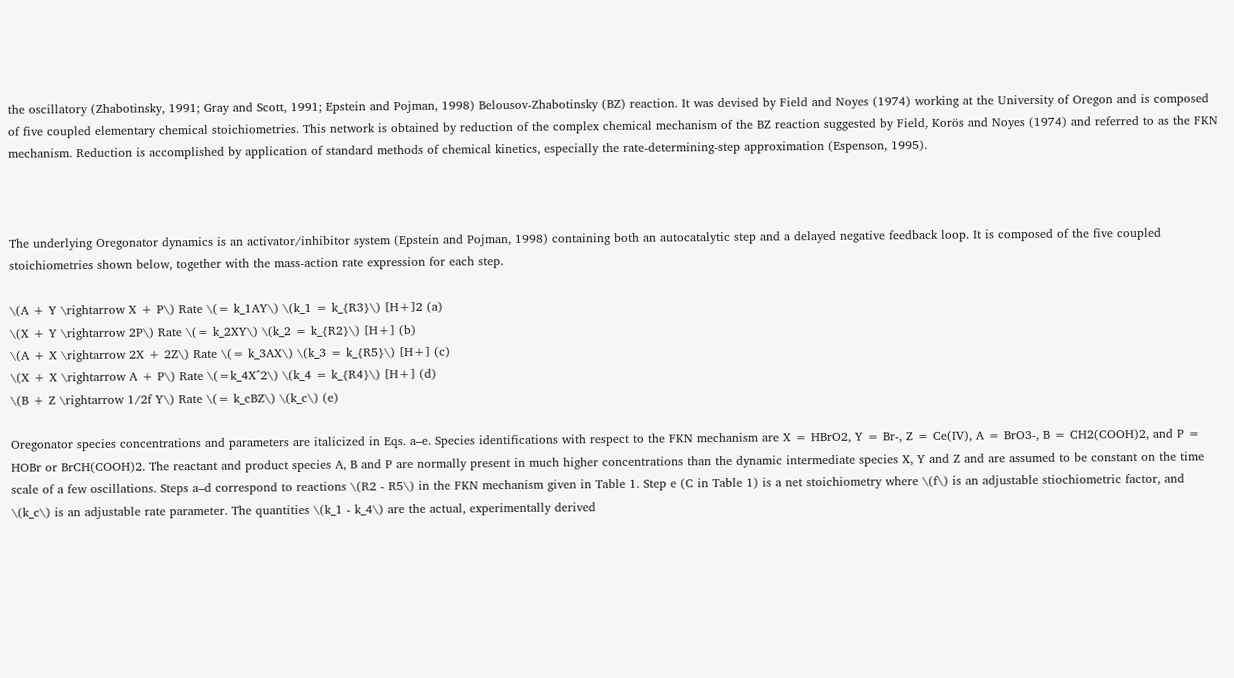the oscillatory (Zhabotinsky, 1991; Gray and Scott, 1991; Epstein and Pojman, 1998) Belousov-Zhabotinsky (BZ) reaction. It was devised by Field and Noyes (1974) working at the University of Oregon and is composed of five coupled elementary chemical stoichiometries. This network is obtained by reduction of the complex chemical mechanism of the BZ reaction suggested by Field, Korös and Noyes (1974) and referred to as the FKN mechanism. Reduction is accomplished by application of standard methods of chemical kinetics, especially the rate-determining-step approximation (Espenson, 1995).



The underlying Oregonator dynamics is an activator/inhibitor system (Epstein and Pojman, 1998) containing both an autocatalytic step and a delayed negative feedback loop. It is composed of the five coupled stoichiometries shown below, together with the mass-action rate expression for each step.

\(A + Y \rightarrow X + P\) Rate \(= k_1AY\) \(k_1 = k_{R3}\) [H+]2 (a)
\(X + Y \rightarrow 2P\) Rate \(= k_2XY\) \(k_2 = k_{R2}\) [H+] (b)
\(A + X \rightarrow 2X + 2Z\) Rate \(= k_3AX\) \(k_3 = k_{R5}\) [H+] (c)
\(X + X \rightarrow A + P\) Rate \(=k_4X^2\) \(k_4 = k_{R4}\) [H+] (d)
\(B + Z \rightarrow 1/2f Y\) Rate \(= k_cBZ\) \(k_c\) (e)

Oregonator species concentrations and parameters are italicized in Eqs. a–e. Species identifications with respect to the FKN mechanism are X = HBrO2, Y = Br-, Z = Ce(IV), A = BrO3-, B = CH2(COOH)2, and P = HOBr or BrCH(COOH)2. The reactant and product species A, B and P are normally present in much higher concentrations than the dynamic intermediate species X, Y and Z and are assumed to be constant on the time scale of a few oscillations. Steps a–d correspond to reactions \(R2 - R5\) in the FKN mechanism given in Table 1. Step e (C in Table 1) is a net stoichiometry where \(f\) is an adjustable stiochiometric factor, and \(k_c\) is an adjustable rate parameter. The quantities \(k_1 - k_4\) are the actual, experimentally derived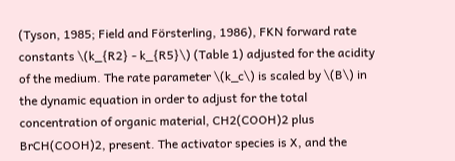(Tyson, 1985; Field and Försterling, 1986), FKN forward rate constants \(k_{R2} - k_{R5}\) (Table 1) adjusted for the acidity of the medium. The rate parameter \(k_c\) is scaled by \(B\) in the dynamic equation in order to adjust for the total concentration of organic material, CH2(COOH)2 plus BrCH(COOH)2, present. The activator species is X, and the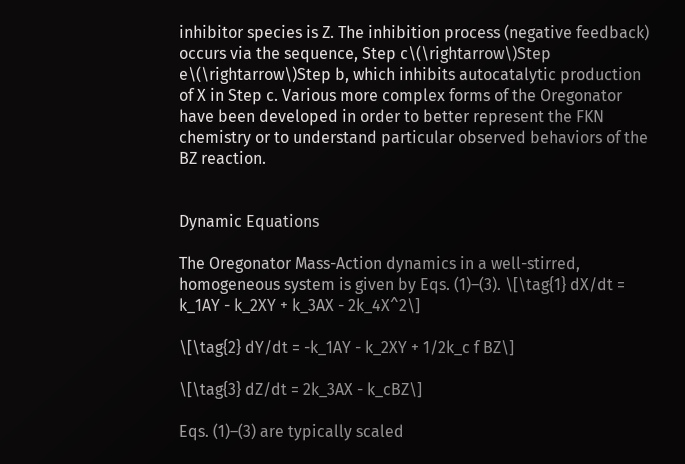inhibitor species is Z. The inhibition process (negative feedback) occurs via the sequence, Step c\(\rightarrow\)Step e\(\rightarrow\)Step b, which inhibits autocatalytic production of X in Step c. Various more complex forms of the Oregonator have been developed in order to better represent the FKN chemistry or to understand particular observed behaviors of the BZ reaction.


Dynamic Equations

The Oregonator Mass-Action dynamics in a well-stirred, homogeneous system is given by Eqs. (1)–(3). \[\tag{1} dX/dt = k_1AY - k_2XY + k_3AX - 2k_4X^2\]

\[\tag{2} dY/dt = -k_1AY - k_2XY + 1/2k_c f BZ\]

\[\tag{3} dZ/dt = 2k_3AX - k_cBZ\]

Eqs. (1)–(3) are typically scaled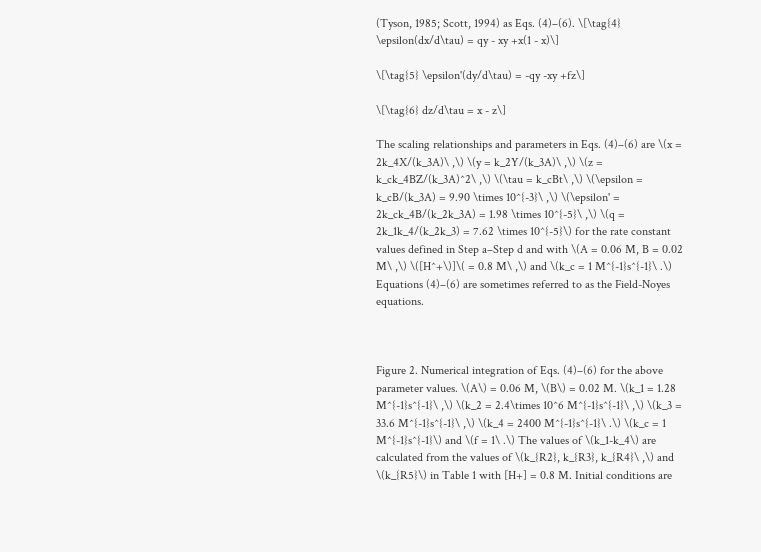(Tyson, 1985; Scott, 1994) as Eqs. (4)–(6). \[\tag{4} \epsilon(dx/d\tau) = qy - xy +x(1 - x)\]

\[\tag{5} \epsilon'(dy/d\tau) = -qy -xy +fz\]

\[\tag{6} dz/d\tau = x - z\]

The scaling relationships and parameters in Eqs. (4)–(6) are \(x = 2k_4X/(k_3A)\ ,\) \(y = k_2Y/(k_3A)\ ,\) \(z = k_ck_4BZ/(k_3A)^2\ ,\) \(\tau = k_cBt\ ,\) \(\epsilon = k_cB/(k_3A) = 9.90 \times 10^{-3}\ ,\) \(\epsilon' = 2k_ck_4B/(k_2k_3A) = 1.98 \times 10^{-5}\ ,\) \(q = 2k_1k_4/(k_2k_3) = 7.62 \times 10^{-5}\) for the rate constant values defined in Step a–Step d and with \(A = 0.06 M, B = 0.02 M\ ,\) \([H^+\)]\( = 0.8 M\ ,\) and \(k_c = 1 M^{-1}s^{-1}\ .\) Equations (4)–(6) are sometimes referred to as the Field-Noyes equations.



Figure 2. Numerical integration of Eqs. (4)–(6) for the above parameter values. \(A\) = 0.06 M, \(B\) = 0.02 M. \(k_1 = 1.28 M^{-1}s^{-1}\ ,\) \(k_2 = 2.4\times 10^6 M^{-1}s^{-1}\ ,\) \(k_3 = 33.6 M^{-1}s^{-1}\ ,\) \(k_4 = 2400 M^{-1}s^{-1}\ .\) \(k_c = 1 M^{-1}s^{-1}\) and \(f = 1\ .\) The values of \(k_1-k_4\) are calculated from the values of \(k_{R2}, k_{R3}, k_{R4}\ ,\) and \(k_{R5}\) in Table 1 with [H+] = 0.8 M. Initial conditions are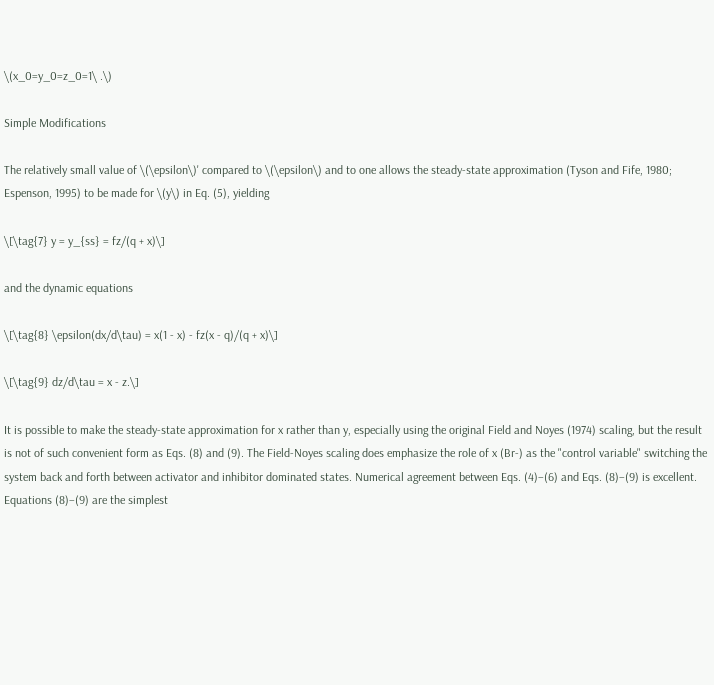\(x_0=y_0=z_0=1\ .\)

Simple Modifications

The relatively small value of \(\epsilon\)' compared to \(\epsilon\) and to one allows the steady-state approximation (Tyson and Fife, 1980; Espenson, 1995) to be made for \(y\) in Eq. (5), yielding

\[\tag{7} y = y_{ss} = fz/(q + x)\]

and the dynamic equations

\[\tag{8} \epsilon(dx/d\tau) = x(1 - x) - fz(x - q)/(q + x)\]

\[\tag{9} dz/d\tau = x - z.\]

It is possible to make the steady-state approximation for x rather than y, especially using the original Field and Noyes (1974) scaling, but the result is not of such convenient form as Eqs. (8) and (9). The Field-Noyes scaling does emphasize the role of x (Br-) as the "control variable" switching the system back and forth between activator and inhibitor dominated states. Numerical agreement between Eqs. (4)–(6) and Eqs. (8)–(9) is excellent. Equations (8)–(9) are the simplest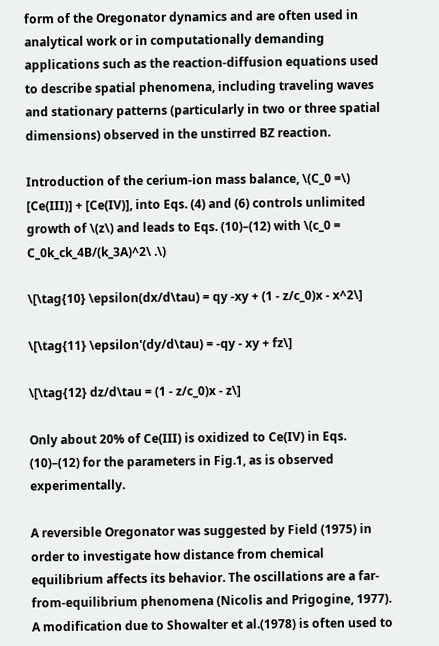form of the Oregonator dynamics and are often used in analytical work or in computationally demanding applications such as the reaction-diffusion equations used to describe spatial phenomena, including traveling waves and stationary patterns (particularly in two or three spatial dimensions) observed in the unstirred BZ reaction.

Introduction of the cerium-ion mass balance, \(C_0 =\) [Ce(III)] + [Ce(IV)], into Eqs. (4) and (6) controls unlimited growth of \(z\) and leads to Eqs. (10)–(12) with \(c_0 = C_0k_ck_4B/(k_3A)^2\ .\)

\[\tag{10} \epsilon(dx/d\tau) = qy -xy + (1 - z/c_0)x - x^2\]

\[\tag{11} \epsilon'(dy/d\tau) = -qy - xy + fz\]

\[\tag{12} dz/d\tau = (1 - z/c_0)x - z\]

Only about 20% of Ce(III) is oxidized to Ce(IV) in Eqs. (10)–(12) for the parameters in Fig.1, as is observed experimentally.

A reversible Oregonator was suggested by Field (1975) in order to investigate how distance from chemical equilibrium affects its behavior. The oscillations are a far-from-equilibrium phenomena (Nicolis and Prigogine, 1977). A modification due to Showalter et al.(1978) is often used to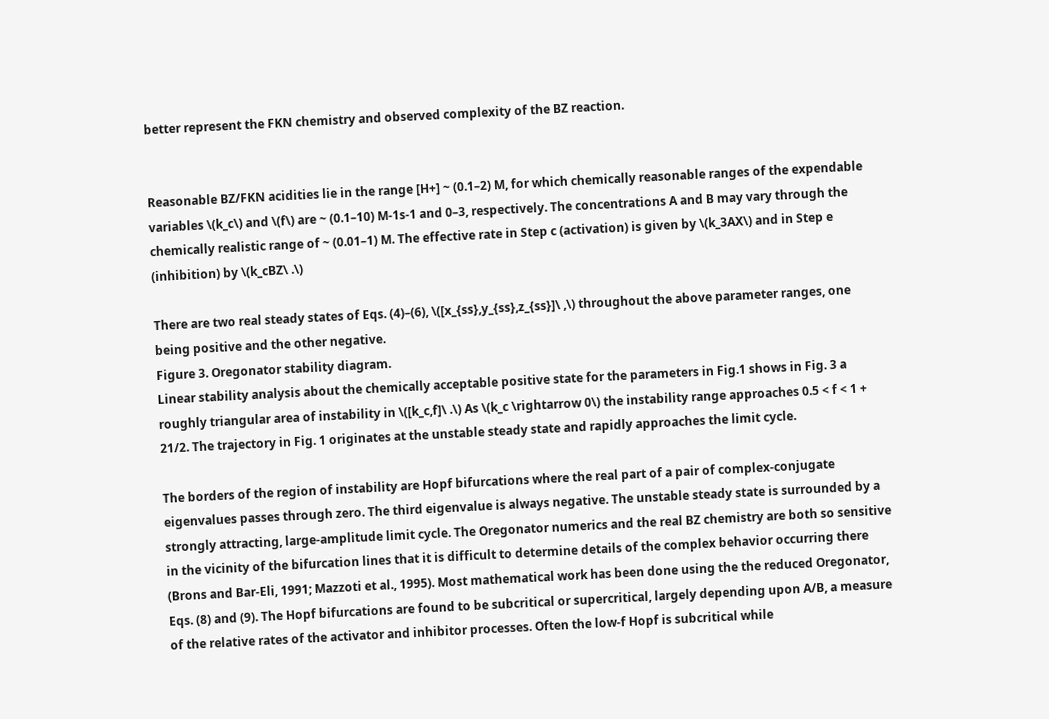better represent the FKN chemistry and observed complexity of the BZ reaction.


Reasonable BZ/FKN acidities lie in the range [H+] ~ (0.1–2) M, for which chemically reasonable ranges of the expendable variables \(k_c\) and \(f\) are ~ (0.1–10) M-1s-1 and 0–3, respectively. The concentrations A and B may vary through the chemically realistic range of ~ (0.01–1) M. The effective rate in Step c (activation) is given by \(k_3AX\) and in Step e (inhibition) by \(k_cBZ\ .\)

There are two real steady states of Eqs. (4)–(6), \([x_{ss},y_{ss},z_{ss}]\ ,\) throughout the above parameter ranges, one being positive and the other negative.
Figure 3. Oregonator stability diagram.
Linear stability analysis about the chemically acceptable positive state for the parameters in Fig.1 shows in Fig. 3 a roughly triangular area of instability in \([k_c,f]\ .\) As \(k_c \rightarrow 0\) the instability range approaches 0.5 < f < 1 + 21/2. The trajectory in Fig. 1 originates at the unstable steady state and rapidly approaches the limit cycle.

The borders of the region of instability are Hopf bifurcations where the real part of a pair of complex-conjugate eigenvalues passes through zero. The third eigenvalue is always negative. The unstable steady state is surrounded by a strongly attracting, large-amplitude limit cycle. The Oregonator numerics and the real BZ chemistry are both so sensitive in the vicinity of the bifurcation lines that it is difficult to determine details of the complex behavior occurring there (Brons and Bar-Eli, 1991; Mazzoti et al., 1995). Most mathematical work has been done using the the reduced Oregonator, Eqs. (8) and (9). The Hopf bifurcations are found to be subcritical or supercritical, largely depending upon A/B, a measure of the relative rates of the activator and inhibitor processes. Often the low-f Hopf is subcritical while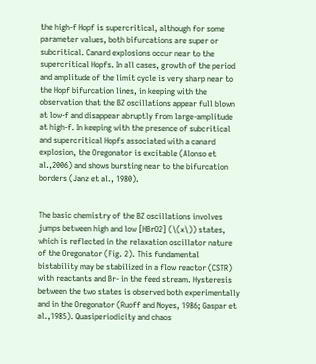the high-f Hopf is supercritical, although for some parameter values, both bifurcations are super or subcritical. Canard explosions occur near to the supercritical Hopfs. In all cases, growth of the period and amplitude of the limit cycle is very sharp near to the Hopf bifurcation lines, in keeping with the observation that the BZ oscillations appear full blown at low-f and disappear abruptly from large-amplitude at high-f. In keeping with the presence of subcritical and supercritical Hopfs associated with a canard explosion, the Oregonator is excitable (Alonso et al.,2006) and shows bursting near to the bifurcation borders (Janz et al., 1980).


The basic chemistry of the BZ oscillations involves jumps between high and low [HBrO2] (\(x\)) states, which is reflected in the relaxation oscillator nature of the Oregonator (Fig. 2). This fundamental bistability may be stabilized in a flow reactor (CSTR) with reactants and Br- in the feed stream. Hysteresis between the two states is observed both experimentally and in the Oregonator (Ruoff and Noyes, 1986; Gaspar et al.,1985). Quasiperiodicity and chaos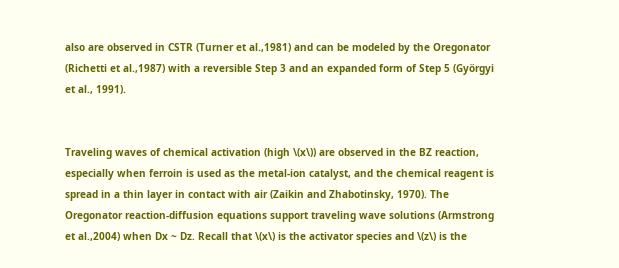also are observed in CSTR (Turner et al.,1981) and can be modeled by the Oregonator (Richetti et al.,1987) with a reversible Step 3 and an expanded form of Step 5 (Györgyi et al., 1991).


Traveling waves of chemical activation (high \(x\)) are observed in the BZ reaction, especially when ferroin is used as the metal-ion catalyst, and the chemical reagent is spread in a thin layer in contact with air (Zaikin and Zhabotinsky, 1970). The Oregonator reaction-diffusion equations support traveling wave solutions (Armstrong et al.,2004) when Dx ~ Dz. Recall that \(x\) is the activator species and \(z\) is the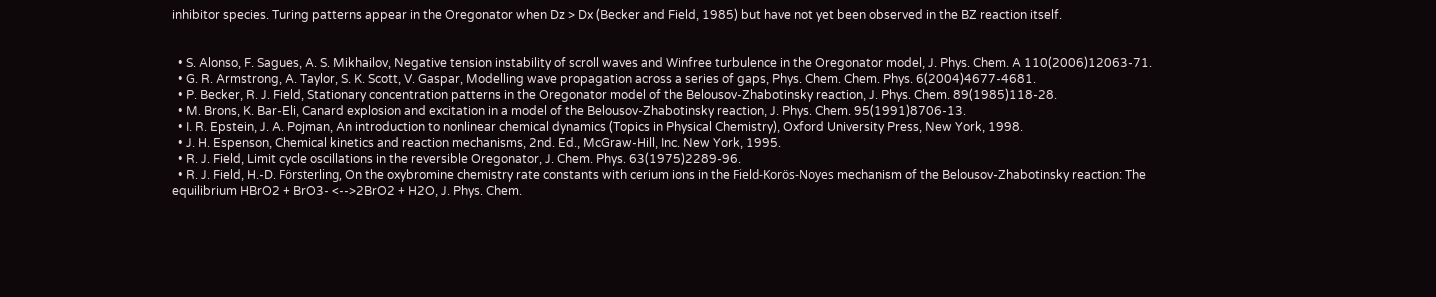inhibitor species. Turing patterns appear in the Oregonator when Dz > Dx (Becker and Field, 1985) but have not yet been observed in the BZ reaction itself.


  • S. Alonso, F. Sagues, A. S. Mikhailov, Negative tension instability of scroll waves and Winfree turbulence in the Oregonator model, J. Phys. Chem. A 110(2006)12063-71.
  • G. R. Armstrong, A. Taylor, S. K. Scott, V. Gaspar, Modelling wave propagation across a series of gaps, Phys. Chem. Chem. Phys. 6(2004)4677-4681.
  • P. Becker, R. J. Field, Stationary concentration patterns in the Oregonator model of the Belousov-Zhabotinsky reaction, J. Phys. Chem. 89(1985)118-28.
  • M. Brons, K. Bar-Eli, Canard explosion and excitation in a model of the Belousov-Zhabotinsky reaction, J. Phys. Chem. 95(1991)8706-13.
  • I. R. Epstein, J. A. Pojman, An introduction to nonlinear chemical dynamics (Topics in Physical Chemistry), Oxford University Press, New York, 1998.
  • J. H. Espenson, Chemical kinetics and reaction mechanisms, 2nd. Ed., McGraw-Hill, Inc. New York, 1995.
  • R. J. Field, Limit cycle oscillations in the reversible Oregonator, J. Chem. Phys. 63(1975)2289-96.
  • R. J. Field, H.-D. Försterling, On the oxybromine chemistry rate constants with cerium ions in the Field-Korös-Noyes mechanism of the Belousov-Zhabotinsky reaction: The equilibrium HBrO2 + BrO3- <-->2BrO2 + H2O, J. Phys. Chem.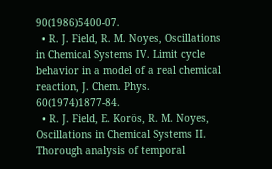90(1986)5400-07.
  • R. J. Field, R. M. Noyes, Oscillations in Chemical Systems IV. Limit cycle behavior in a model of a real chemical reaction, J. Chem. Phys. 60(1974)1877-84.
  • R. J. Field, E. Korös, R. M. Noyes, Oscillations in Chemical Systems II. Thorough analysis of temporal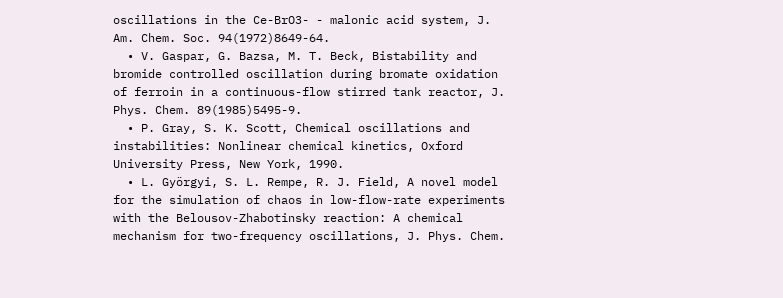oscillations in the Ce-BrO3- - malonic acid system, J. Am. Chem. Soc. 94(1972)8649-64.
  • V. Gaspar, G. Bazsa, M. T. Beck, Bistability and bromide controlled oscillation during bromate oxidation of ferroin in a continuous-flow stirred tank reactor, J. Phys. Chem. 89(1985)5495-9.
  • P. Gray, S. K. Scott, Chemical oscillations and instabilities: Nonlinear chemical kinetics, Oxford University Press, New York, 1990.
  • L. Györgyi, S. L. Rempe, R. J. Field, A novel model for the simulation of chaos in low-flow-rate experiments with the Belousov-Zhabotinsky reaction: A chemical mechanism for two-frequency oscillations, J. Phys. Chem.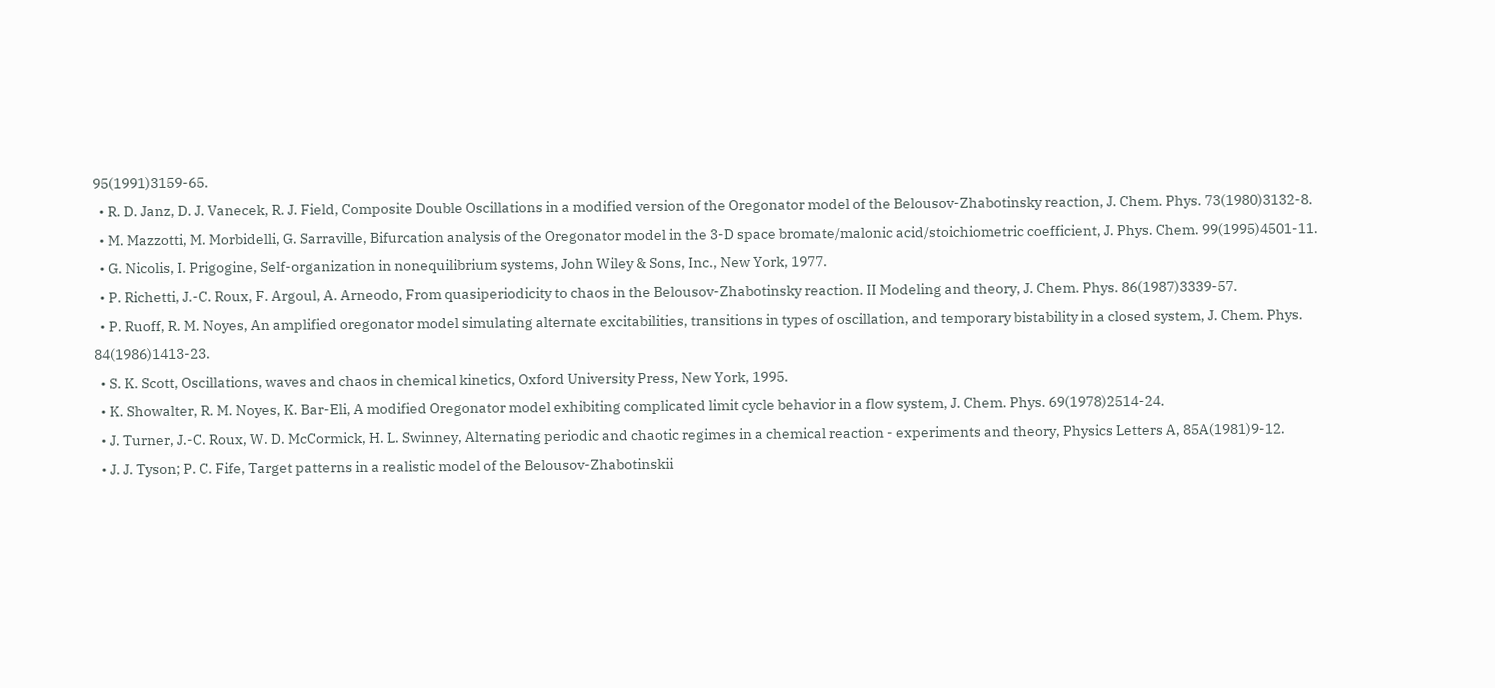95(1991)3159-65.
  • R. D. Janz, D. J. Vanecek, R. J. Field, Composite Double Oscillations in a modified version of the Oregonator model of the Belousov-Zhabotinsky reaction, J. Chem. Phys. 73(1980)3132-8.
  • M. Mazzotti, M. Morbidelli, G. Sarraville, Bifurcation analysis of the Oregonator model in the 3-D space bromate/malonic acid/stoichiometric coefficient, J. Phys. Chem. 99(1995)4501-11.
  • G. Nicolis, I. Prigogine, Self-organization in nonequilibrium systems, John Wiley & Sons, Inc., New York, 1977.
  • P. Richetti, J.-C. Roux, F. Argoul, A. Arneodo, From quasiperiodicity to chaos in the Belousov-Zhabotinsky reaction. II Modeling and theory, J. Chem. Phys. 86(1987)3339-57.
  • P. Ruoff, R. M. Noyes, An amplified oregonator model simulating alternate excitabilities, transitions in types of oscillation, and temporary bistability in a closed system, J. Chem. Phys. 84(1986)1413-23.
  • S. K. Scott, Oscillations, waves and chaos in chemical kinetics, Oxford University Press, New York, 1995.
  • K. Showalter, R. M. Noyes, K. Bar-Eli, A modified Oregonator model exhibiting complicated limit cycle behavior in a flow system, J. Chem. Phys. 69(1978)2514-24.
  • J. Turner, J.-C. Roux, W. D. McCormick, H. L. Swinney, Alternating periodic and chaotic regimes in a chemical reaction - experiments and theory, Physics Letters A, 85A(1981)9-12.
  • J. J. Tyson; P. C. Fife, Target patterns in a realistic model of the Belousov-Zhabotinskii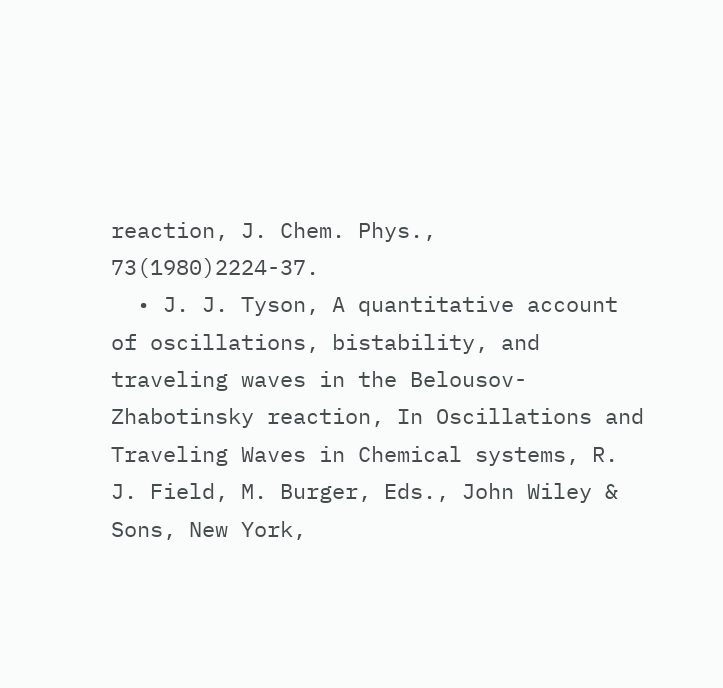reaction, J. Chem. Phys., 73(1980)2224-37.
  • J. J. Tyson, A quantitative account of oscillations, bistability, and traveling waves in the Belousov-Zhabotinsky reaction, In Oscillations and Traveling Waves in Chemical systems, R. J. Field, M. Burger, Eds., John Wiley & Sons, New York,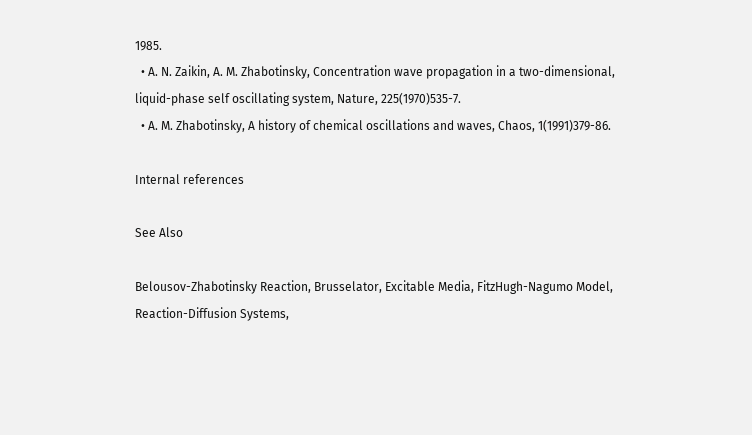1985.
  • A. N. Zaikin, A. M. Zhabotinsky, Concentration wave propagation in a two-dimensional, liquid-phase self oscillating system, Nature, 225(1970)535-7.
  • A. M. Zhabotinsky, A history of chemical oscillations and waves, Chaos, 1(1991)379-86.

Internal references

See Also

Belousov-Zhabotinsky Reaction, Brusselator, Excitable Media, FitzHugh-Nagumo Model, Reaction-Diffusion Systems,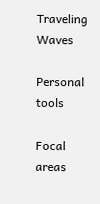Traveling Waves

Personal tools

Focal areas